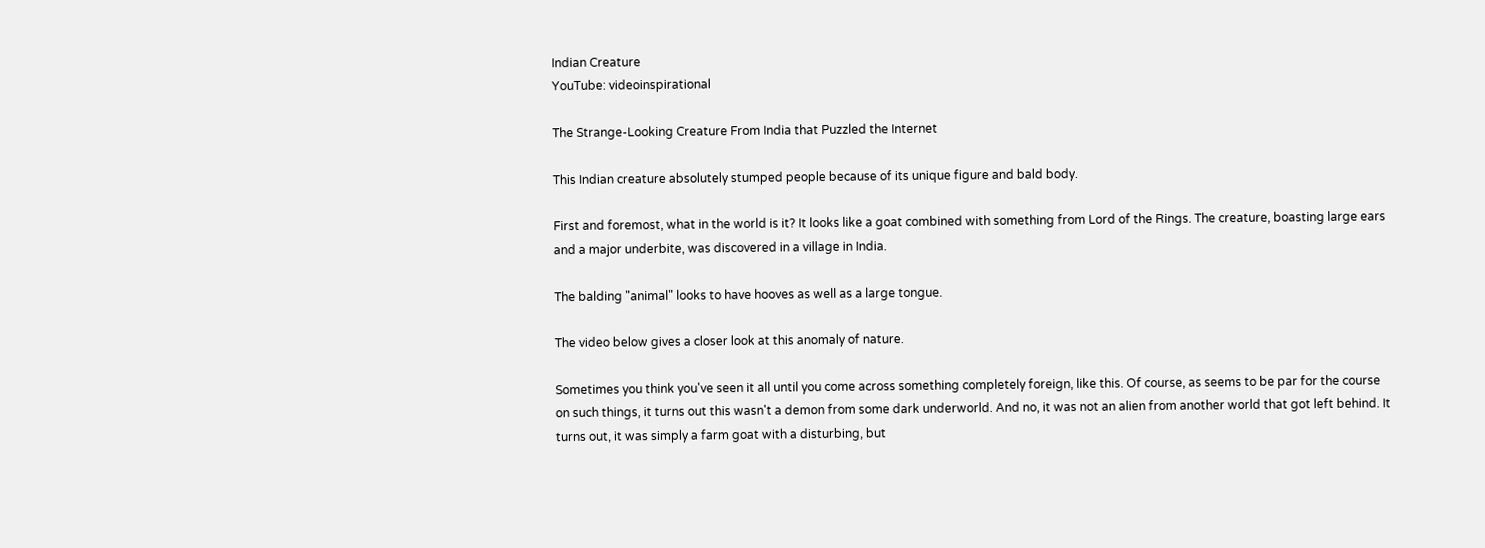Indian Creature
YouTube: videoinspirational

The Strange-Looking Creature From India that Puzzled the Internet

This Indian creature absolutely stumped people because of its unique figure and bald body.

First and foremost, what in the world is it? It looks like a goat combined with something from Lord of the Rings. The creature, boasting large ears and a major underbite, was discovered in a village in India.

The balding "animal" looks to have hooves as well as a large tongue.

The video below gives a closer look at this anomaly of nature.

Sometimes you think you've seen it all until you come across something completely foreign, like this. Of course, as seems to be par for the course on such things, it turns out this wasn't a demon from some dark underworld. And no, it was not an alien from another world that got left behind. It turns out, it was simply a farm goat with a disturbing, but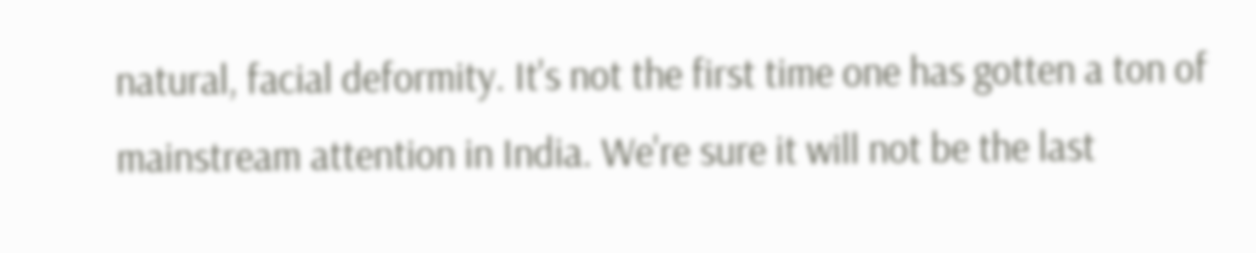natural, facial deformity. It's not the first time one has gotten a ton of mainstream attention in India. We're sure it will not be the last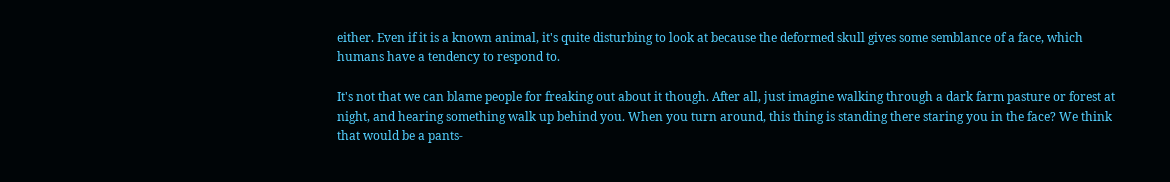either. Even if it is a known animal, it's quite disturbing to look at because the deformed skull gives some semblance of a face, which humans have a tendency to respond to.

It's not that we can blame people for freaking out about it though. After all, just imagine walking through a dark farm pasture or forest at night, and hearing something walk up behind you. When you turn around, this thing is standing there staring you in the face? We think that would be a pants-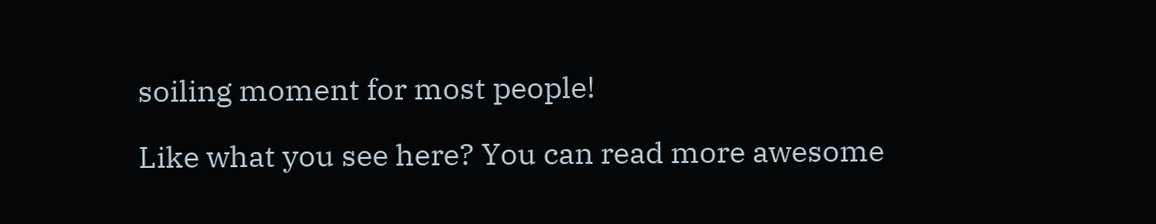soiling moment for most people!

Like what you see here? You can read more awesome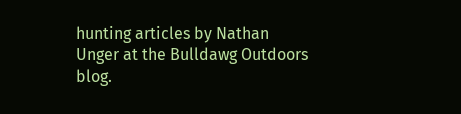hunting articles by Nathan Unger at the Bulldawg Outdoors blog.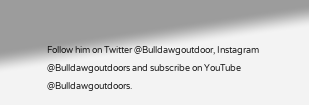Follow him on Twitter @Bulldawgoutdoor, Instagram @Bulldawgoutdoors and subscribe on YouTube @Bulldawgoutdoors.